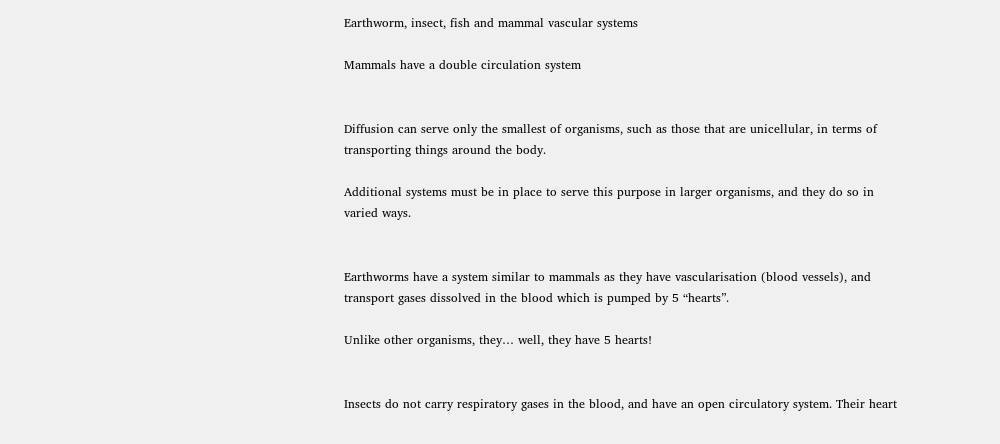Earthworm, insect, fish and mammal vascular systems

Mammals have a double circulation system


Diffusion can serve only the smallest of organisms, such as those that are unicellular, in terms of transporting things around the body.

Additional systems must be in place to serve this purpose in larger organisms, and they do so in varied ways.


Earthworms have a system similar to mammals as they have vascularisation (blood vessels), and transport gases dissolved in the blood which is pumped by 5 “hearts”.

Unlike other organisms, they… well, they have 5 hearts!


Insects do not carry respiratory gases in the blood, and have an open circulatory system. Their heart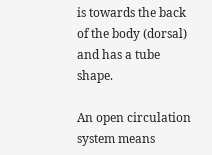is towards the back of the body (dorsal) and has a tube shape.

An open circulation system means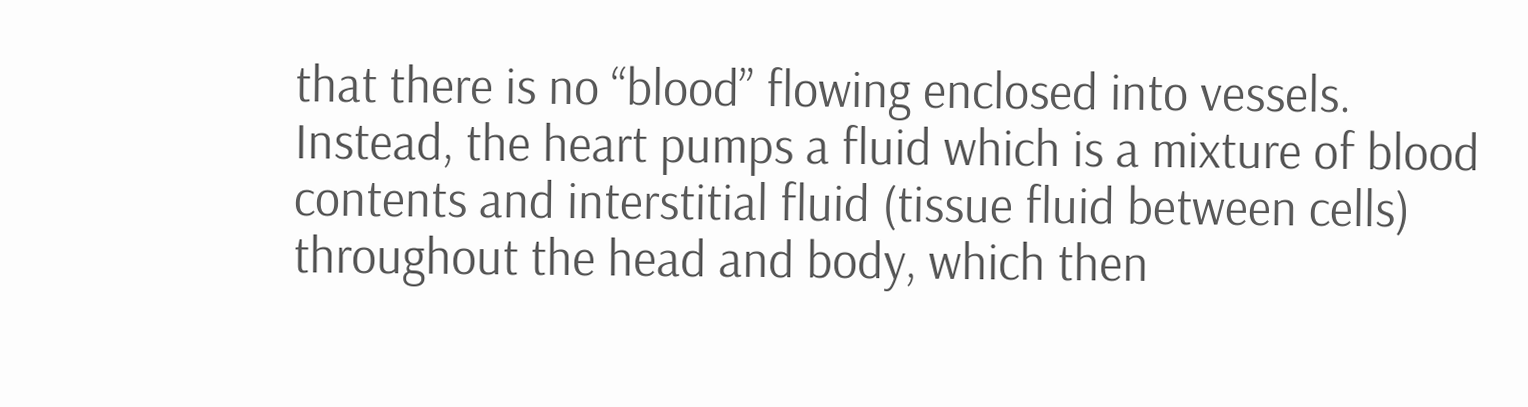that there is no “blood” flowing enclosed into vessels. Instead, the heart pumps a fluid which is a mixture of blood contents and interstitial fluid (tissue fluid between cells) throughout the head and body, which then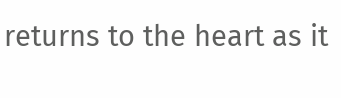returns to the heart as it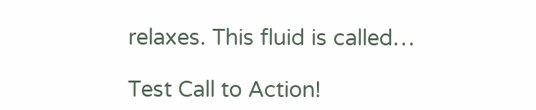relaxes. This fluid is called…

Test Call to Action!